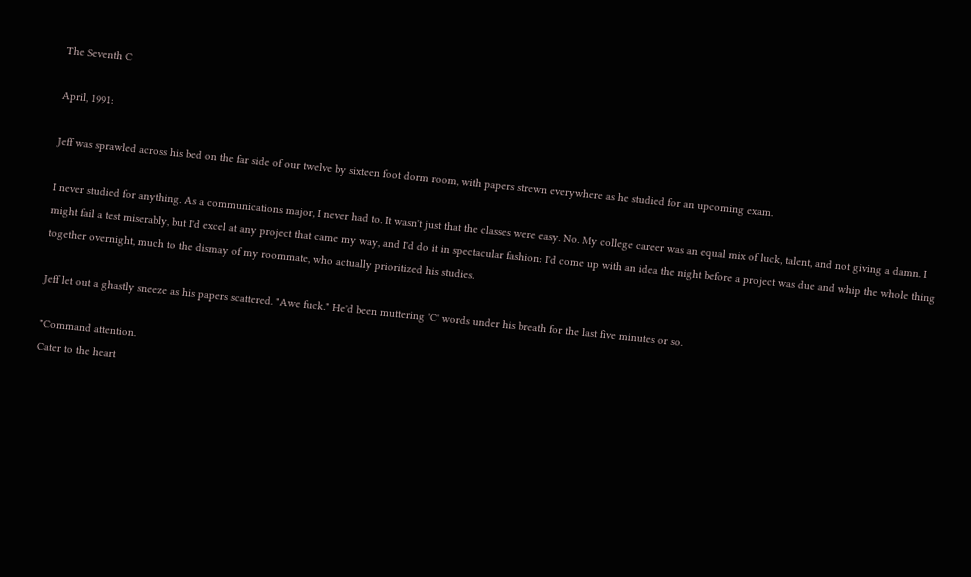The Seventh C

April, 1991:

Jeff was sprawled across his bed on the far side of our twelve by sixteen foot dorm room, with papers strewn everywhere as he studied for an upcoming exam.

I never studied for anything. As a communications major, I never had to. It wasn't just that the classes were easy. No. My college career was an equal mix of luck, talent, and not giving a damn. I might fail a test miserably, but I'd excel at any project that came my way, and I'd do it in spectacular fashion: I'd come up with an idea the night before a project was due and whip the whole thing together overnight, much to the dismay of my roommate, who actually prioritized his studies.

Jeff let out a ghastly sneeze as his papers scattered. "Awe fuck." He'd been muttering 'C' words under his breath for the last five minutes or so.

"Command attention.
Cater to the heart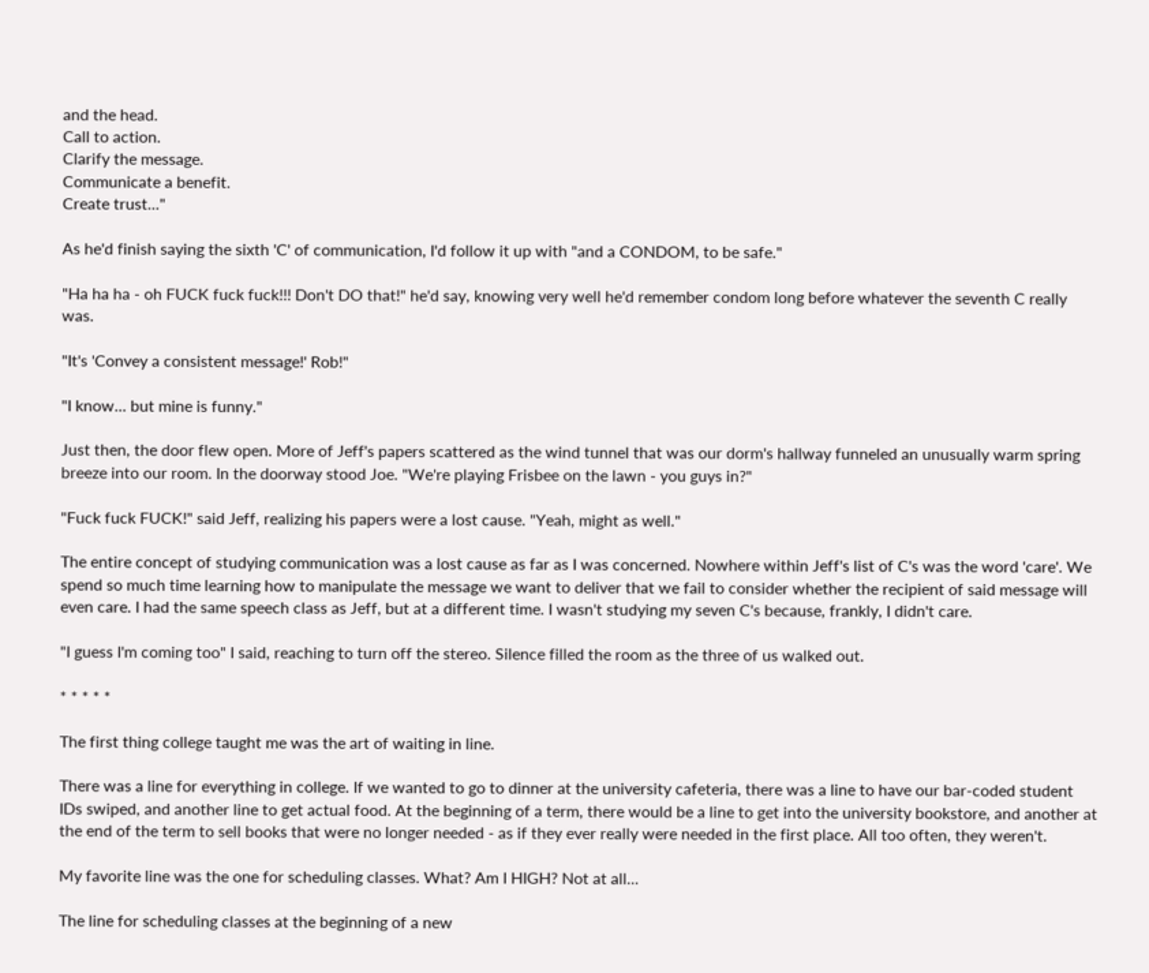and the head.
Call to action.
Clarify the message.
Communicate a benefit.
Create trust..."

As he'd finish saying the sixth 'C' of communication, I'd follow it up with "and a CONDOM, to be safe."

"Ha ha ha - oh FUCK fuck fuck!!! Don't DO that!" he'd say, knowing very well he'd remember condom long before whatever the seventh C really was.

"It's 'Convey a consistent message!' Rob!"

"I know... but mine is funny."

Just then, the door flew open. More of Jeff's papers scattered as the wind tunnel that was our dorm's hallway funneled an unusually warm spring breeze into our room. In the doorway stood Joe. "We're playing Frisbee on the lawn - you guys in?"

"Fuck fuck FUCK!" said Jeff, realizing his papers were a lost cause. "Yeah, might as well."

The entire concept of studying communication was a lost cause as far as I was concerned. Nowhere within Jeff's list of C's was the word 'care'. We spend so much time learning how to manipulate the message we want to deliver that we fail to consider whether the recipient of said message will even care. I had the same speech class as Jeff, but at a different time. I wasn't studying my seven C's because, frankly, I didn't care.

"I guess I'm coming too" I said, reaching to turn off the stereo. Silence filled the room as the three of us walked out.

* * * * *

The first thing college taught me was the art of waiting in line.

There was a line for everything in college. If we wanted to go to dinner at the university cafeteria, there was a line to have our bar-coded student IDs swiped, and another line to get actual food. At the beginning of a term, there would be a line to get into the university bookstore, and another at the end of the term to sell books that were no longer needed - as if they ever really were needed in the first place. All too often, they weren't.

My favorite line was the one for scheduling classes. What? Am I HIGH? Not at all...

The line for scheduling classes at the beginning of a new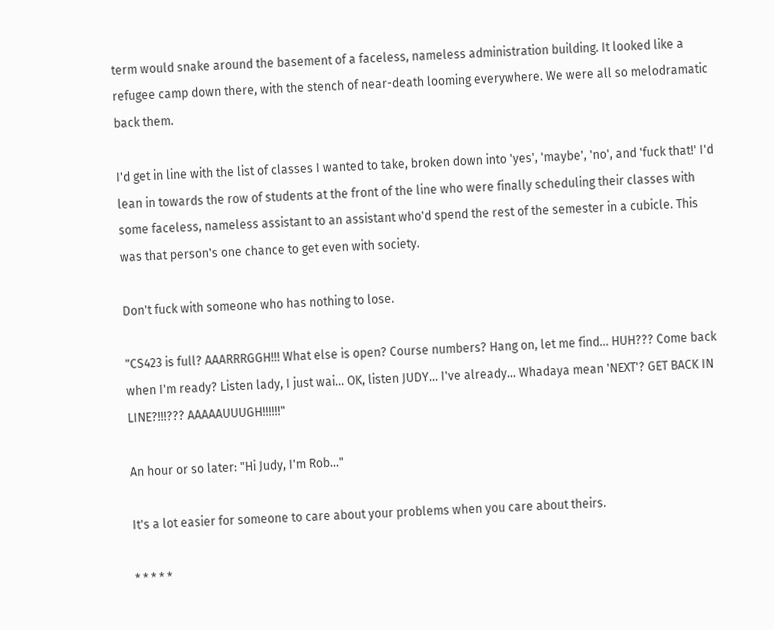term would snake around the basement of a faceless, nameless administration building. It looked like a refugee camp down there, with the stench of near-death looming everywhere. We were all so melodramatic back them.

I'd get in line with the list of classes I wanted to take, broken down into 'yes', 'maybe', 'no', and 'fuck that!' I'd lean in towards the row of students at the front of the line who were finally scheduling their classes with some faceless, nameless assistant to an assistant who'd spend the rest of the semester in a cubicle. This was that person's one chance to get even with society.

Don't fuck with someone who has nothing to lose.

"CS423 is full? AAARRRGGH!!! What else is open? Course numbers? Hang on, let me find... HUH??? Come back when I'm ready? Listen lady, I just wai... OK, listen JUDY... I've already... Whadaya mean 'NEXT'? GET BACK IN LINE?!!!??? AAAAAUUUGH!!!!!!"

An hour or so later: "Hi Judy, I'm Rob..."

It's a lot easier for someone to care about your problems when you care about theirs.

* * * * *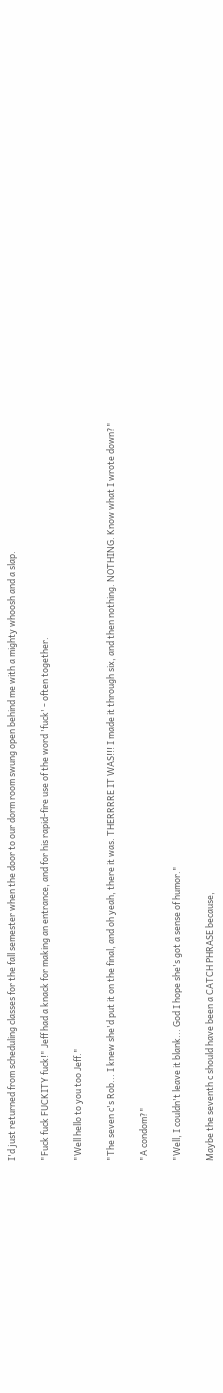I'd just returned from scheduling classes for the fall semester when the door to our dorm room swung open behind me with a mighty whoosh and a slap.

"Fuck fuck FUCKITY fuck!" Jeff had a knack for making an entrance, and for his rapid-fire use of the word 'fuck' - often together.

"Well hello to you too Jeff."

"The seven c's Rob... I knew she'd put it on the final, and oh yeah, there it was. THERRRRE IT WAS!!! I made it through six, and then nothing. NOTHING. Know what I wrote down?"

"A condom?"

"Well, I couldn't leave it blank... God I hope she's got a sense of humor."

Maybe the seventh c should have been a CATCH PHRASE because,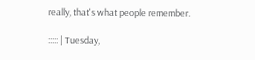really, that's what people remember.

::::: | Tuesday,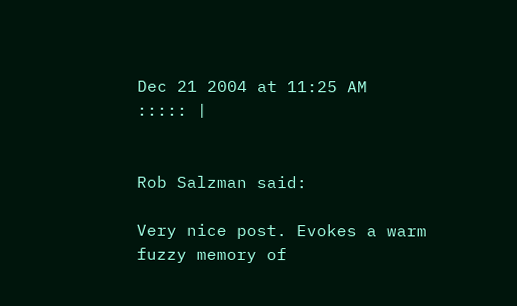Dec 21 2004 at 11:25 AM
::::: |


Rob Salzman said:

Very nice post. Evokes a warm fuzzy memory of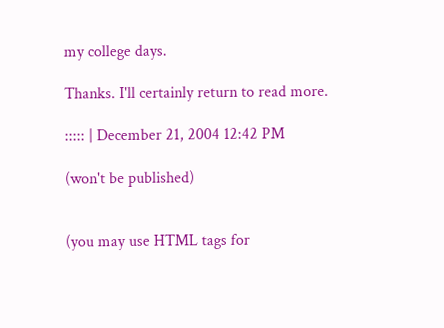my college days.

Thanks. I'll certainly return to read more.

::::: | December 21, 2004 12:42 PM

(won't be published)


(you may use HTML tags for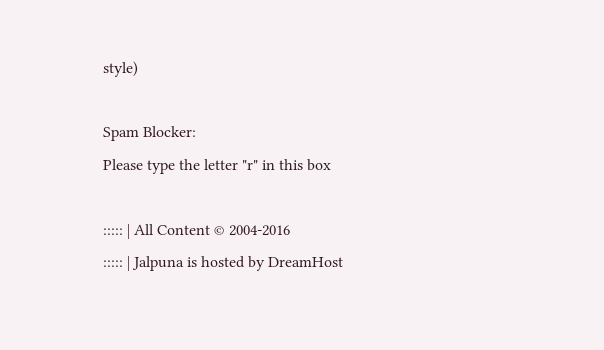style)

Spam Blocker:
Please type the letter "r" in this box

::::: | All Content © 2004-2016
::::: | Jalpuna is hosted by DreamHost